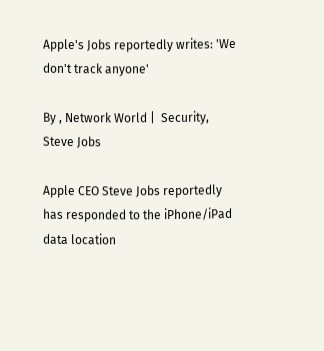Apple's Jobs reportedly writes: 'We don't track anyone'

By , Network World |  Security, Steve Jobs

Apple CEO Steve Jobs reportedly has responded to the iPhone/iPad data location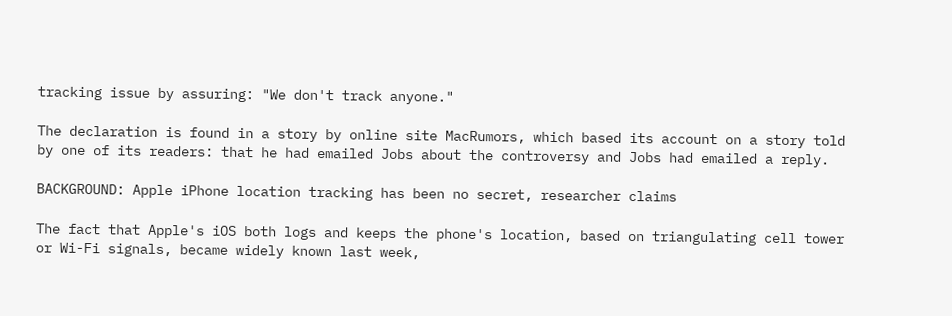tracking issue by assuring: "We don't track anyone."

The declaration is found in a story by online site MacRumors, which based its account on a story told by one of its readers: that he had emailed Jobs about the controversy and Jobs had emailed a reply.

BACKGROUND: Apple iPhone location tracking has been no secret, researcher claims

The fact that Apple's iOS both logs and keeps the phone's location, based on triangulating cell tower or Wi-Fi signals, became widely known last week,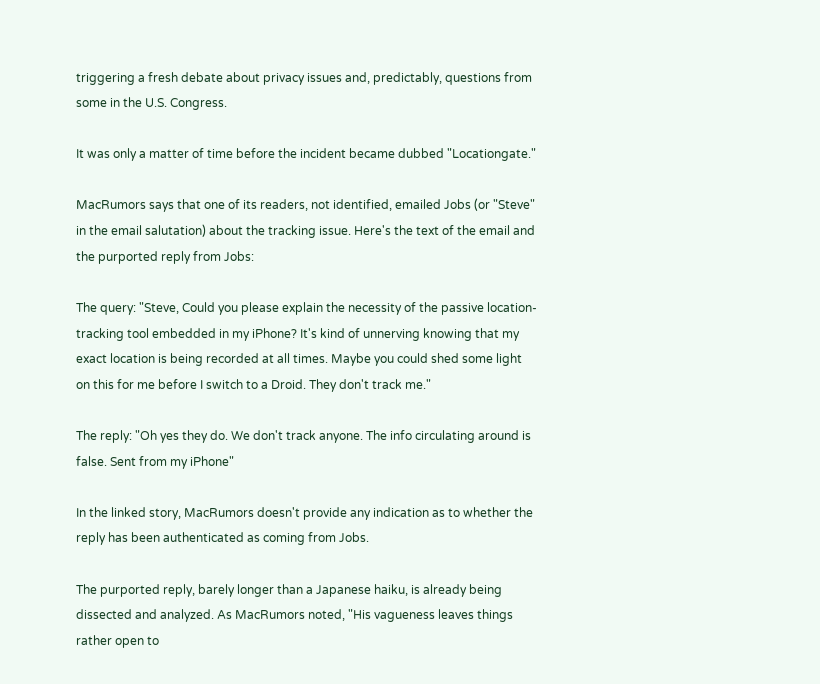triggering a fresh debate about privacy issues and, predictably, questions from some in the U.S. Congress.

It was only a matter of time before the incident became dubbed "Locationgate."

MacRumors says that one of its readers, not identified, emailed Jobs (or "Steve" in the email salutation) about the tracking issue. Here's the text of the email and the purported reply from Jobs:

The query: "Steve, Could you please explain the necessity of the passive location-tracking tool embedded in my iPhone? It's kind of unnerving knowing that my exact location is being recorded at all times. Maybe you could shed some light on this for me before I switch to a Droid. They don't track me."

The reply: "Oh yes they do. We don't track anyone. The info circulating around is false. Sent from my iPhone"

In the linked story, MacRumors doesn't provide any indication as to whether the reply has been authenticated as coming from Jobs.

The purported reply, barely longer than a Japanese haiku, is already being dissected and analyzed. As MacRumors noted, "His vagueness leaves things rather open to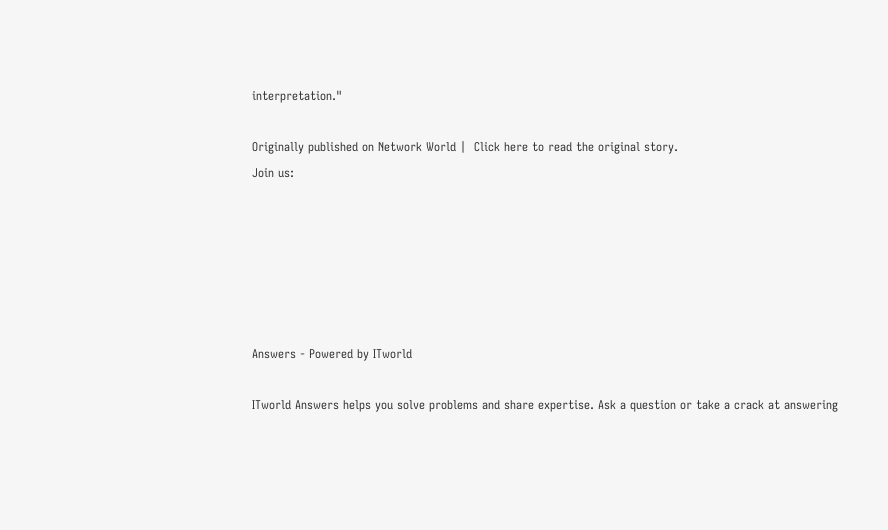interpretation."

Originally published on Network World |  Click here to read the original story.
Join us:






Answers - Powered by ITworld

ITworld Answers helps you solve problems and share expertise. Ask a question or take a crack at answering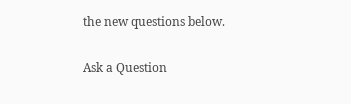the new questions below.

Ask a Question